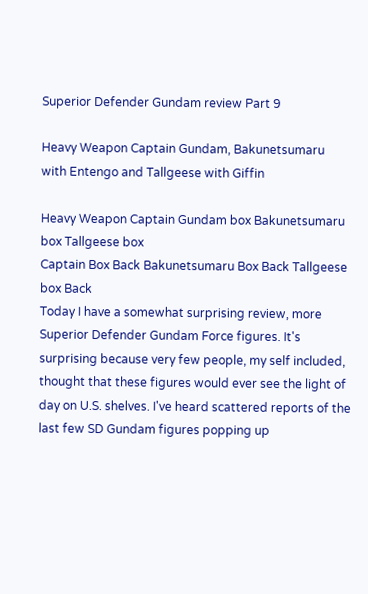Superior Defender Gundam review Part 9

Heavy Weapon Captain Gundam, Bakunetsumaru
with Entengo and Tallgeese with Giffin

Heavy Weapon Captain Gundam box Bakunetsumaru box Tallgeese box
Captain Box Back Bakunetsumaru Box Back Tallgeese box Back
Today I have a somewhat surprising review, more Superior Defender Gundam Force figures. It's surprising because very few people, my self included, thought that these figures would ever see the light of day on U.S. shelves. I've heard scattered reports of the last few SD Gundam figures popping up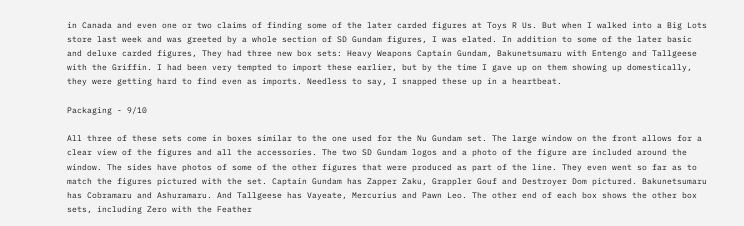in Canada and even one or two claims of finding some of the later carded figures at Toys R Us. But when I walked into a Big Lots store last week and was greeted by a whole section of SD Gundam figures, I was elated. In addition to some of the later basic and deluxe carded figures, They had three new box sets: Heavy Weapons Captain Gundam, Bakunetsumaru with Entengo and Tallgeese with the Griffin. I had been very tempted to import these earlier, but by the time I gave up on them showing up domestically, they were getting hard to find even as imports. Needless to say, I snapped these up in a heartbeat.

Packaging - 9/10

All three of these sets come in boxes similar to the one used for the Nu Gundam set. The large window on the front allows for a clear view of the figures and all the accessories. The two SD Gundam logos and a photo of the figure are included around the window. The sides have photos of some of the other figures that were produced as part of the line. They even went so far as to match the figures pictured with the set. Captain Gundam has Zapper Zaku, Grappler Gouf and Destroyer Dom pictured. Bakunetsumaru has Cobramaru and Ashuramaru. And Tallgeese has Vayeate, Mercurius and Pawn Leo. The other end of each box shows the other box sets, including Zero with the Feather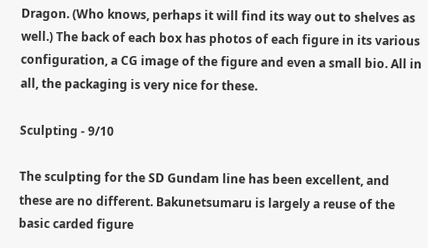Dragon. (Who knows, perhaps it will find its way out to shelves as well.) The back of each box has photos of each figure in its various configuration, a CG image of the figure and even a small bio. All in all, the packaging is very nice for these.

Sculpting - 9/10

The sculpting for the SD Gundam line has been excellent, and these are no different. Bakunetsumaru is largely a reuse of the basic carded figure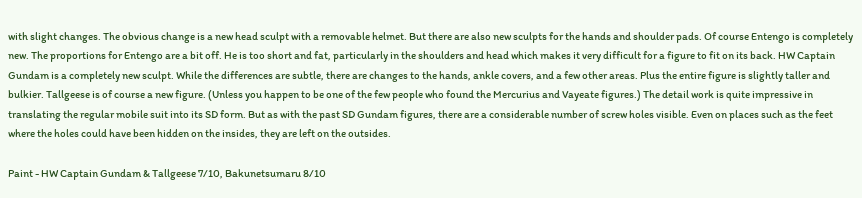with slight changes. The obvious change is a new head sculpt with a removable helmet. But there are also new sculpts for the hands and shoulder pads. Of course Entengo is completely new. The proportions for Entengo are a bit off. He is too short and fat, particularly in the shoulders and head which makes it very difficult for a figure to fit on its back. HW Captain Gundam is a completely new sculpt. While the differences are subtle, there are changes to the hands, ankle covers, and a few other areas. Plus the entire figure is slightly taller and bulkier. Tallgeese is of course a new figure. (Unless you happen to be one of the few people who found the Mercurius and Vayeate figures.) The detail work is quite impressive in translating the regular mobile suit into its SD form. But as with the past SD Gundam figures, there are a considerable number of screw holes visible. Even on places such as the feet where the holes could have been hidden on the insides, they are left on the outsides.

Paint - HW Captain Gundam & Tallgeese 7/10, Bakunetsumaru 8/10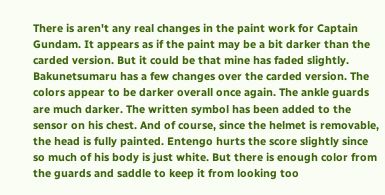There is aren't any real changes in the paint work for Captain Gundam. It appears as if the paint may be a bit darker than the carded version. But it could be that mine has faded slightly. Bakunetsumaru has a few changes over the carded version. The colors appear to be darker overall once again. The ankle guards are much darker. The written symbol has been added to the sensor on his chest. And of course, since the helmet is removable, the head is fully painted. Entengo hurts the score slightly since so much of his body is just white. But there is enough color from the guards and saddle to keep it from looking too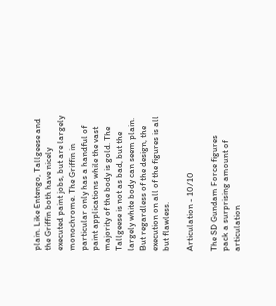plain. Like Entengo, Tallgeese and the Griffin both have nicely executed paint jobs, but are largely monochrome. The Griffin in particular only has a handful of paint applications while the vast majority of the body is gold. The Tallgeese is not as bad, but the largely white body can seem plain. But regardless of the design, the execution on all of the figures is all but flawless.

Articulation - 10/10

The SD Gundam Force figures pack a surprising amount of articulation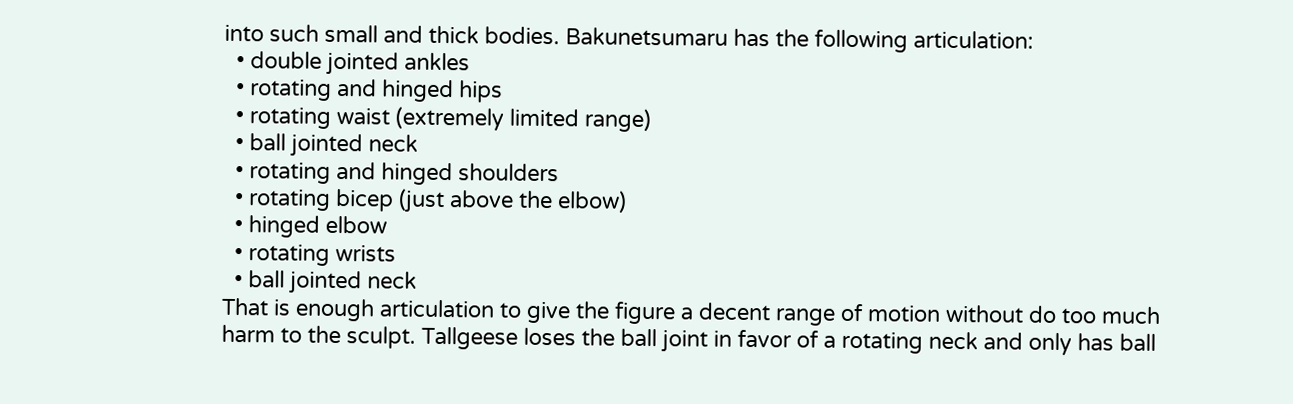into such small and thick bodies. Bakunetsumaru has the following articulation:
  • double jointed ankles
  • rotating and hinged hips
  • rotating waist (extremely limited range)
  • ball jointed neck
  • rotating and hinged shoulders
  • rotating bicep (just above the elbow)
  • hinged elbow
  • rotating wrists
  • ball jointed neck
That is enough articulation to give the figure a decent range of motion without do too much harm to the sculpt. Tallgeese loses the ball joint in favor of a rotating neck and only has ball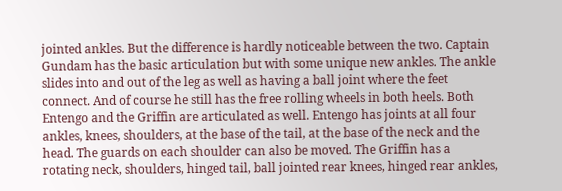jointed ankles. But the difference is hardly noticeable between the two. Captain Gundam has the basic articulation but with some unique new ankles. The ankle slides into and out of the leg as well as having a ball joint where the feet connect. And of course he still has the free rolling wheels in both heels. Both Entengo and the Griffin are articulated as well. Entengo has joints at all four ankles, knees, shoulders, at the base of the tail, at the base of the neck and the head. The guards on each shoulder can also be moved. The Griffin has a rotating neck, shoulders, hinged tail, ball jointed rear knees, hinged rear ankles,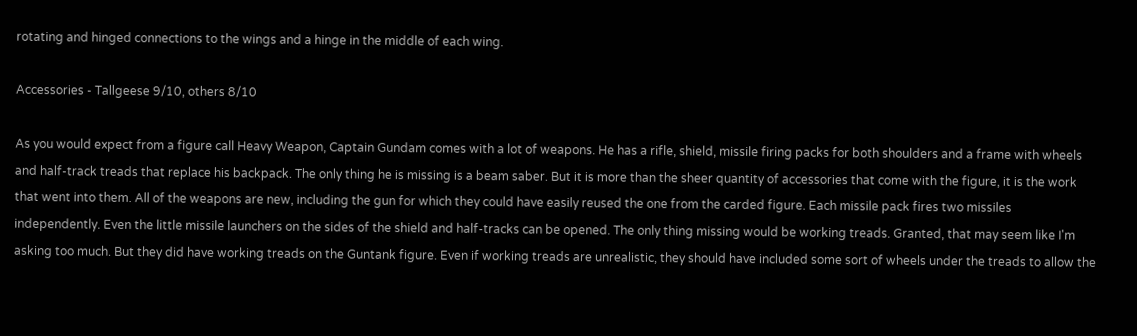rotating and hinged connections to the wings and a hinge in the middle of each wing.

Accessories - Tallgeese 9/10, others 8/10

As you would expect from a figure call Heavy Weapon, Captain Gundam comes with a lot of weapons. He has a rifle, shield, missile firing packs for both shoulders and a frame with wheels and half-track treads that replace his backpack. The only thing he is missing is a beam saber. But it is more than the sheer quantity of accessories that come with the figure, it is the work that went into them. All of the weapons are new, including the gun for which they could have easily reused the one from the carded figure. Each missile pack fires two missiles independently. Even the little missile launchers on the sides of the shield and half-tracks can be opened. The only thing missing would be working treads. Granted, that may seem like I'm asking too much. But they did have working treads on the Guntank figure. Even if working treads are unrealistic, they should have included some sort of wheels under the treads to allow the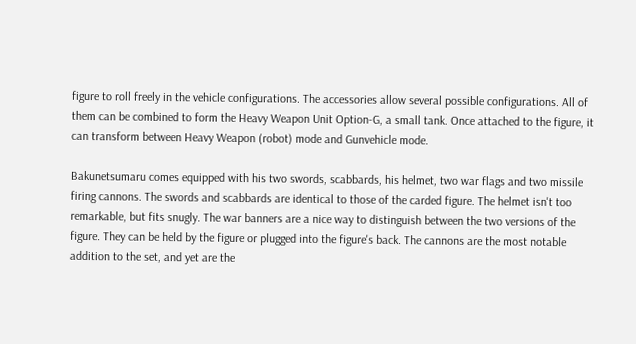figure to roll freely in the vehicle configurations. The accessories allow several possible configurations. All of them can be combined to form the Heavy Weapon Unit Option-G, a small tank. Once attached to the figure, it can transform between Heavy Weapon (robot) mode and Gunvehicle mode.

Bakunetsumaru comes equipped with his two swords, scabbards, his helmet, two war flags and two missile firing cannons. The swords and scabbards are identical to those of the carded figure. The helmet isn't too remarkable, but fits snugly. The war banners are a nice way to distinguish between the two versions of the figure. They can be held by the figure or plugged into the figure's back. The cannons are the most notable addition to the set, and yet are the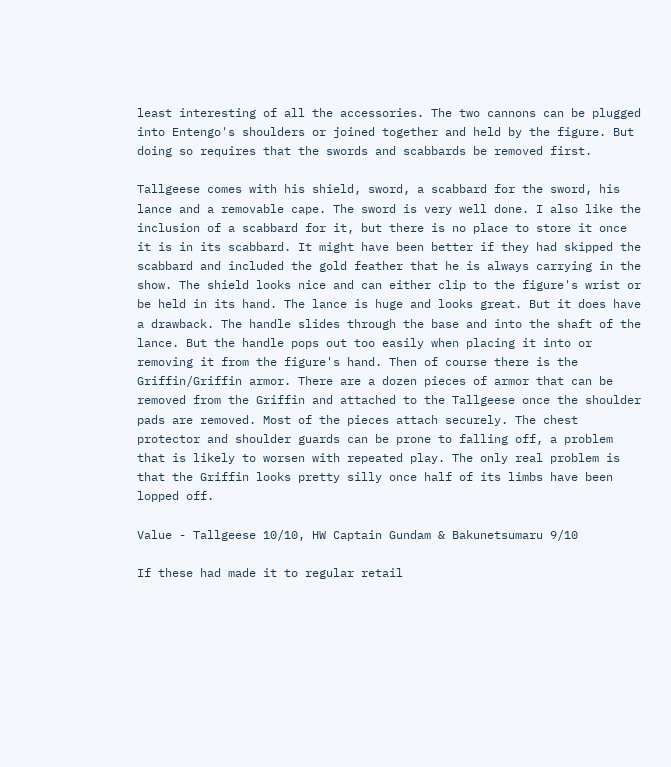least interesting of all the accessories. The two cannons can be plugged into Entengo's shoulders or joined together and held by the figure. But doing so requires that the swords and scabbards be removed first.

Tallgeese comes with his shield, sword, a scabbard for the sword, his lance and a removable cape. The sword is very well done. I also like the inclusion of a scabbard for it, but there is no place to store it once it is in its scabbard. It might have been better if they had skipped the scabbard and included the gold feather that he is always carrying in the show. The shield looks nice and can either clip to the figure's wrist or be held in its hand. The lance is huge and looks great. But it does have a drawback. The handle slides through the base and into the shaft of the lance. But the handle pops out too easily when placing it into or removing it from the figure's hand. Then of course there is the Griffin/Griffin armor. There are a dozen pieces of armor that can be removed from the Griffin and attached to the Tallgeese once the shoulder pads are removed. Most of the pieces attach securely. The chest protector and shoulder guards can be prone to falling off, a problem that is likely to worsen with repeated play. The only real problem is that the Griffin looks pretty silly once half of its limbs have been lopped off.

Value - Tallgeese 10/10, HW Captain Gundam & Bakunetsumaru 9/10

If these had made it to regular retail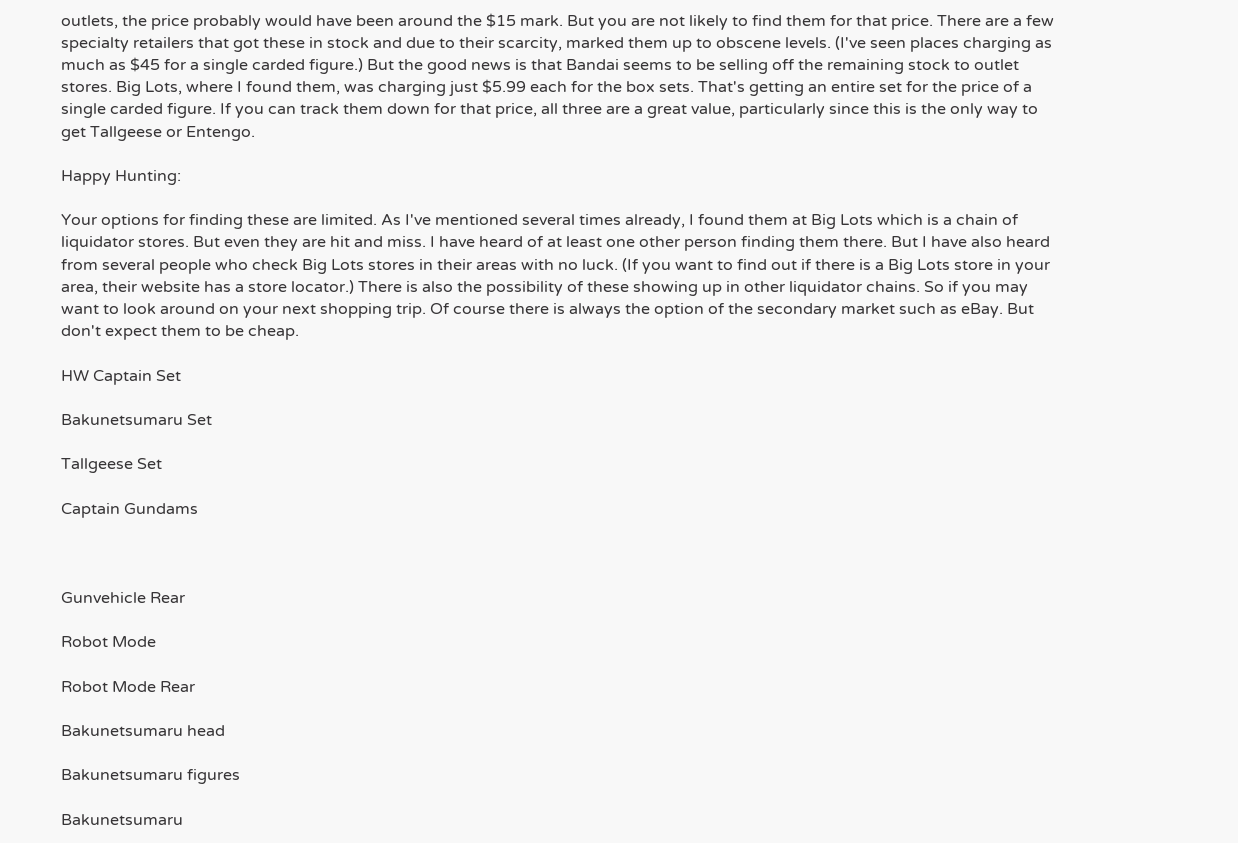outlets, the price probably would have been around the $15 mark. But you are not likely to find them for that price. There are a few specialty retailers that got these in stock and due to their scarcity, marked them up to obscene levels. (I've seen places charging as much as $45 for a single carded figure.) But the good news is that Bandai seems to be selling off the remaining stock to outlet stores. Big Lots, where I found them, was charging just $5.99 each for the box sets. That's getting an entire set for the price of a single carded figure. If you can track them down for that price, all three are a great value, particularly since this is the only way to get Tallgeese or Entengo.

Happy Hunting:

Your options for finding these are limited. As I've mentioned several times already, I found them at Big Lots which is a chain of liquidator stores. But even they are hit and miss. I have heard of at least one other person finding them there. But I have also heard from several people who check Big Lots stores in their areas with no luck. (If you want to find out if there is a Big Lots store in your area, their website has a store locator.) There is also the possibility of these showing up in other liquidator chains. So if you may want to look around on your next shopping trip. Of course there is always the option of the secondary market such as eBay. But don't expect them to be cheap.

HW Captain Set

Bakunetsumaru Set

Tallgeese Set

Captain Gundams



Gunvehicle Rear

Robot Mode

Robot Mode Rear

Bakunetsumaru head

Bakunetsumaru figures

Bakunetsumaru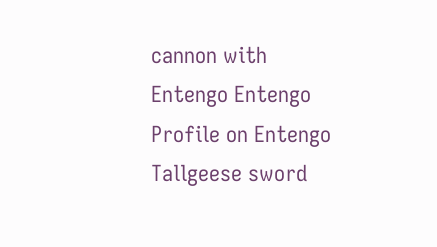cannon with Entengo Entengo Profile on Entengo Tallgeese sword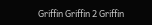Griffin Griffin 2 Griffin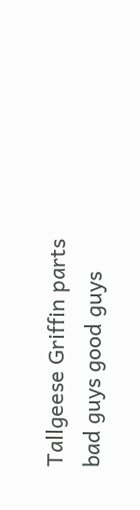Tallgeese Griffin parts bad guys good guys